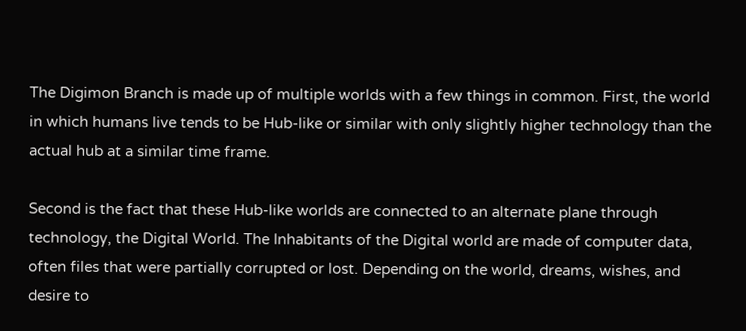The Digimon Branch is made up of multiple worlds with a few things in common. First, the world in which humans live tends to be Hub-like or similar with only slightly higher technology than the actual hub at a similar time frame.

Second is the fact that these Hub-like worlds are connected to an alternate plane through technology, the Digital World. The Inhabitants of the Digital world are made of computer data, often files that were partially corrupted or lost. Depending on the world, dreams, wishes, and desire to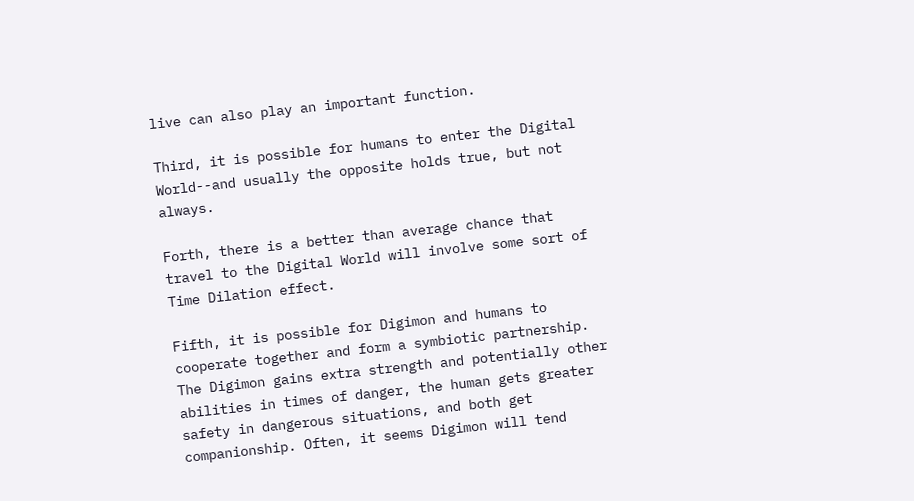live can also play an important function.

Third, it is possible for humans to enter the Digital World--and usually the opposite holds true, but not always.

Forth, there is a better than average chance that travel to the Digital World will involve some sort of Time Dilation effect.

Fifth, it is possible for Digimon and humans to cooperate together and form a symbiotic partnership. The Digimon gains extra strength and potentially other abilities in times of danger, the human gets greater safety in dangerous situations, and both get companionship. Often, it seems Digimon will tend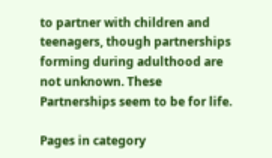to partner with children and teenagers, though partnerships forming during adulthood are not unknown. These Partnerships seem to be for life.

Pages in category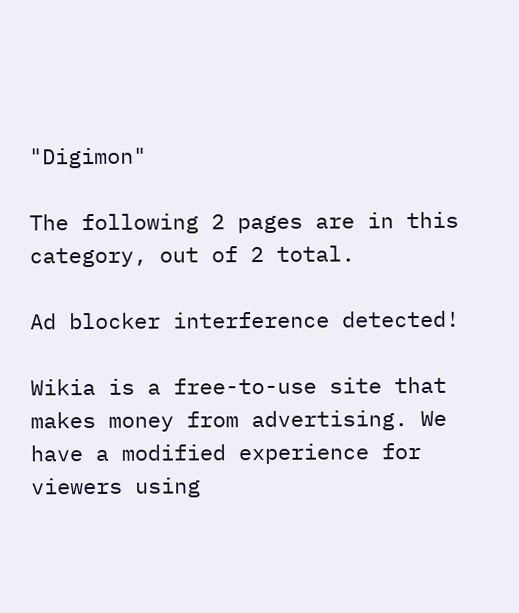"Digimon"

The following 2 pages are in this category, out of 2 total.

Ad blocker interference detected!

Wikia is a free-to-use site that makes money from advertising. We have a modified experience for viewers using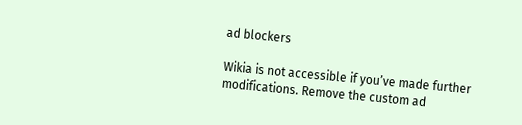ad blockers

Wikia is not accessible if you’ve made further modifications. Remove the custom ad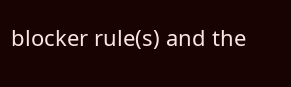blocker rule(s) and the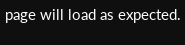page will load as expected.